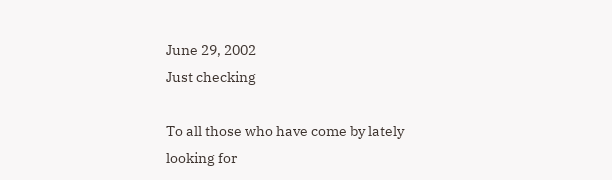June 29, 2002
Just checking

To all those who have come by lately looking for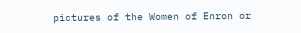pictures of the Women of Enron or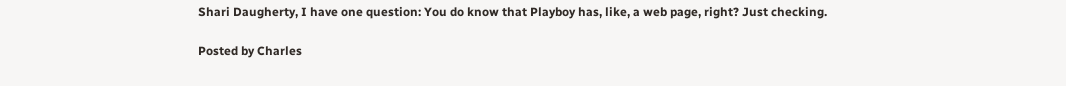Shari Daugherty, I have one question: You do know that Playboy has, like, a web page, right? Just checking.

Posted by Charles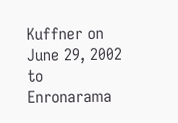Kuffner on June 29, 2002 to Enronarama